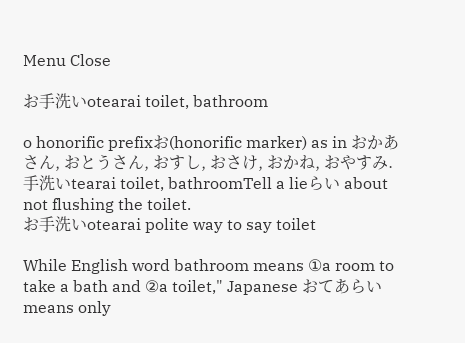Menu Close

お手洗いotearai toilet, bathroom

o honorific prefixお(honorific marker) as in おかあさん, おとうさん, おすし, おさけ, おかね, おやすみ.
手洗いtearai toilet, bathroomTell a lieらい about not flushing the toilet.
お手洗いotearai polite way to say toilet

While English word bathroom means ①a room to take a bath and ②a toilet," Japanese おてあらい means only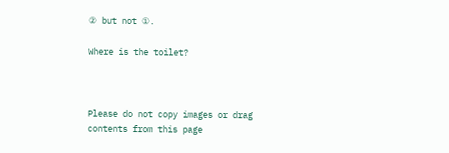② but not ①.

Where is the toilet?



Please do not copy images or drag contents from this page